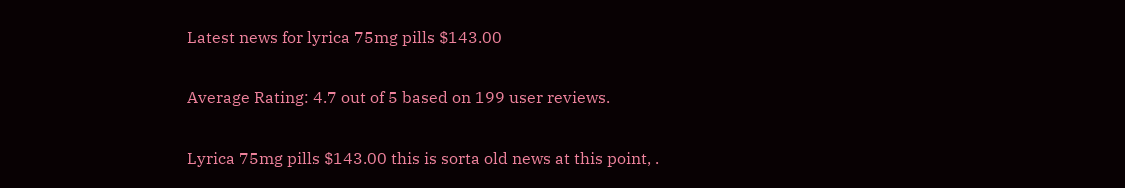Latest news for lyrica 75mg pills $143.00

Average Rating: 4.7 out of 5 based on 199 user reviews.

Lyrica 75mg pills $143.00 this is sorta old news at this point, .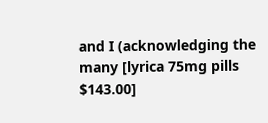and I (acknowledging the many [lyrica 75mg pills $143.00]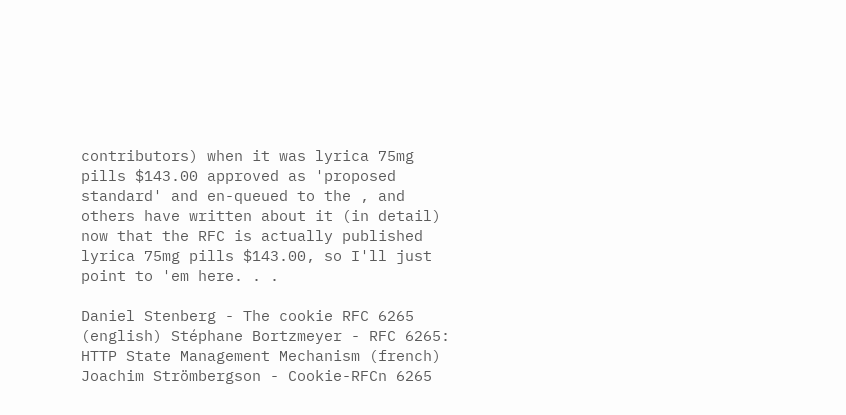contributors) when it was lyrica 75mg pills $143.00 approved as 'proposed standard' and en-queued to the , and others have written about it (in detail) now that the RFC is actually published lyrica 75mg pills $143.00, so I'll just point to 'em here. . .

Daniel Stenberg - The cookie RFC 6265 (english) Stéphane Bortzmeyer - RFC 6265: HTTP State Management Mechanism (french) Joachim Strömbergson - Cookie-RFCn 6265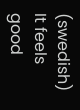(swedish)
It feels good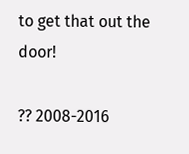to get that out the door!

?? 2008-2016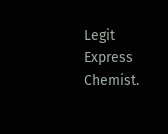Legit Express Chemist.